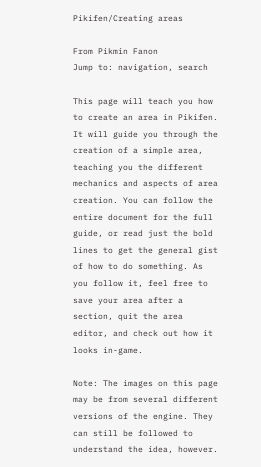Pikifen/Creating areas

From Pikmin Fanon
Jump to: navigation, search

This page will teach you how to create an area in Pikifen. It will guide you through the creation of a simple area, teaching you the different mechanics and aspects of area creation. You can follow the entire document for the full guide, or read just the bold lines to get the general gist of how to do something. As you follow it, feel free to save your area after a section, quit the area editor, and check out how it looks in-game.

Note: The images on this page may be from several different versions of the engine. They can still be followed to understand the idea, however.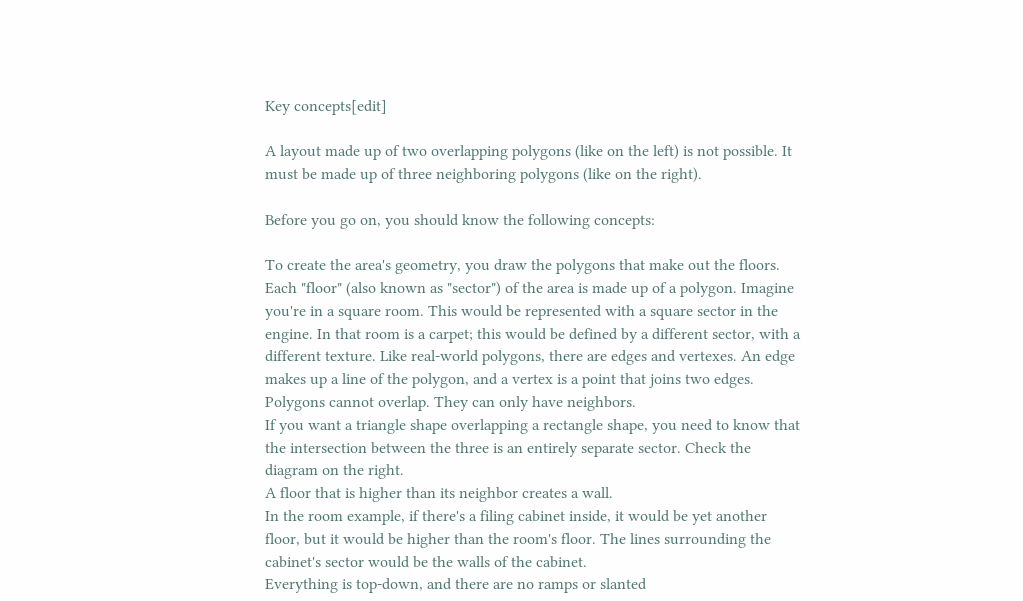Key concepts[edit]

A layout made up of two overlapping polygons (like on the left) is not possible. It must be made up of three neighboring polygons (like on the right).

Before you go on, you should know the following concepts:

To create the area's geometry, you draw the polygons that make out the floors.
Each "floor" (also known as "sector") of the area is made up of a polygon. Imagine you're in a square room. This would be represented with a square sector in the engine. In that room is a carpet; this would be defined by a different sector, with a different texture. Like real-world polygons, there are edges and vertexes. An edge makes up a line of the polygon, and a vertex is a point that joins two edges.
Polygons cannot overlap. They can only have neighbors.
If you want a triangle shape overlapping a rectangle shape, you need to know that the intersection between the three is an entirely separate sector. Check the diagram on the right.
A floor that is higher than its neighbor creates a wall.
In the room example, if there's a filing cabinet inside, it would be yet another floor, but it would be higher than the room's floor. The lines surrounding the cabinet's sector would be the walls of the cabinet.
Everything is top-down, and there are no ramps or slanted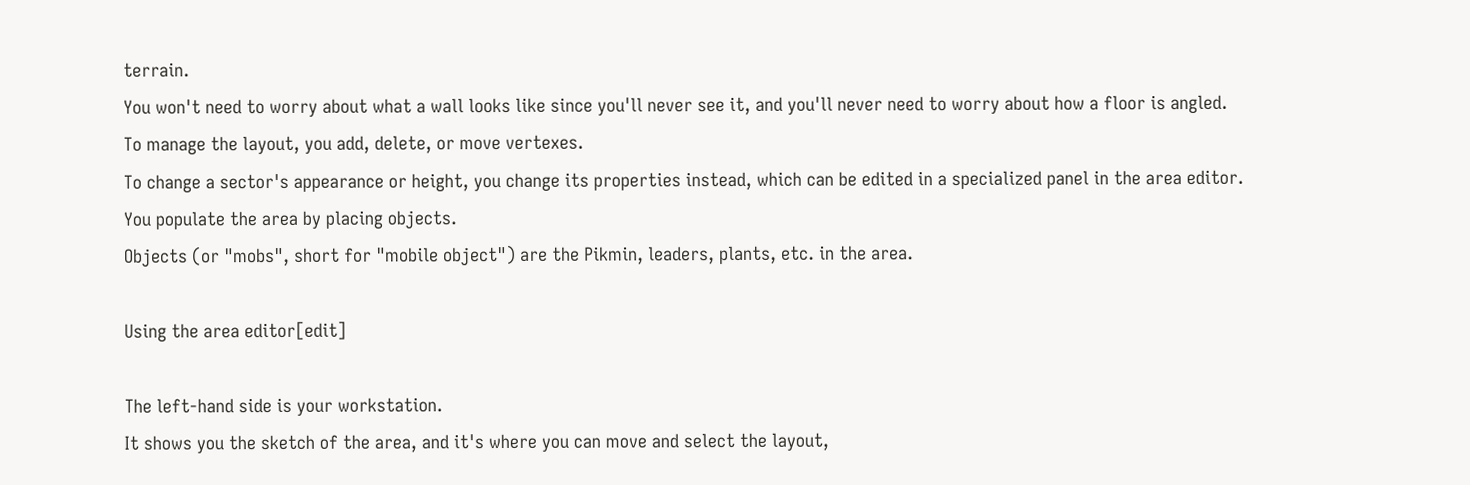terrain.
You won't need to worry about what a wall looks like since you'll never see it, and you'll never need to worry about how a floor is angled.
To manage the layout, you add, delete, or move vertexes.
To change a sector's appearance or height, you change its properties instead, which can be edited in a specialized panel in the area editor.
You populate the area by placing objects.
Objects (or "mobs", short for "mobile object") are the Pikmin, leaders, plants, etc. in the area.

Using the area editor[edit]

The left-hand side is your workstation.
It shows you the sketch of the area, and it's where you can move and select the layout,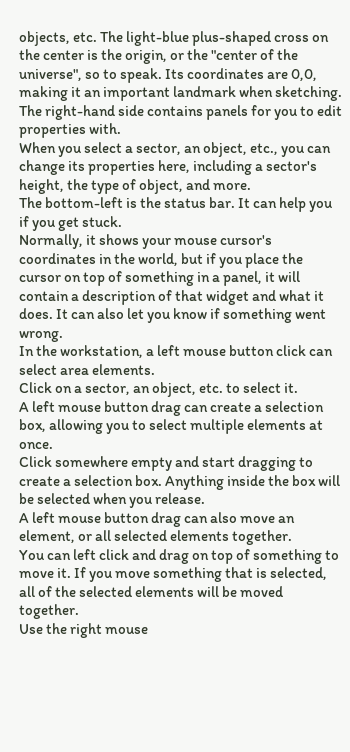objects, etc. The light-blue plus-shaped cross on the center is the origin, or the "center of the universe", so to speak. Its coordinates are 0,0, making it an important landmark when sketching.
The right-hand side contains panels for you to edit properties with.
When you select a sector, an object, etc., you can change its properties here, including a sector's height, the type of object, and more.
The bottom-left is the status bar. It can help you if you get stuck.
Normally, it shows your mouse cursor's coordinates in the world, but if you place the cursor on top of something in a panel, it will contain a description of that widget and what it does. It can also let you know if something went wrong.
In the workstation, a left mouse button click can select area elements.
Click on a sector, an object, etc. to select it.
A left mouse button drag can create a selection box, allowing you to select multiple elements at once.
Click somewhere empty and start dragging to create a selection box. Anything inside the box will be selected when you release.
A left mouse button drag can also move an element, or all selected elements together.
You can left click and drag on top of something to move it. If you move something that is selected, all of the selected elements will be moved together.
Use the right mouse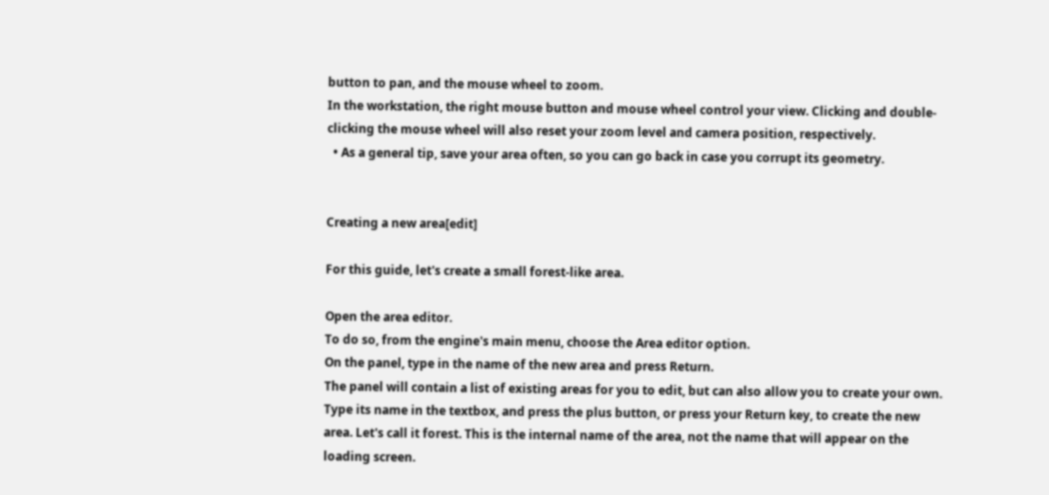button to pan, and the mouse wheel to zoom.
In the workstation, the right mouse button and mouse wheel control your view. Clicking and double-clicking the mouse wheel will also reset your zoom level and camera position, respectively.
  • As a general tip, save your area often, so you can go back in case you corrupt its geometry.


Creating a new area[edit]

For this guide, let's create a small forest-like area.

Open the area editor.
To do so, from the engine's main menu, choose the Area editor option.
On the panel, type in the name of the new area and press Return.
The panel will contain a list of existing areas for you to edit, but can also allow you to create your own. Type its name in the textbox, and press the plus button, or press your Return key, to create the new area. Let's call it forest. This is the internal name of the area, not the name that will appear on the loading screen.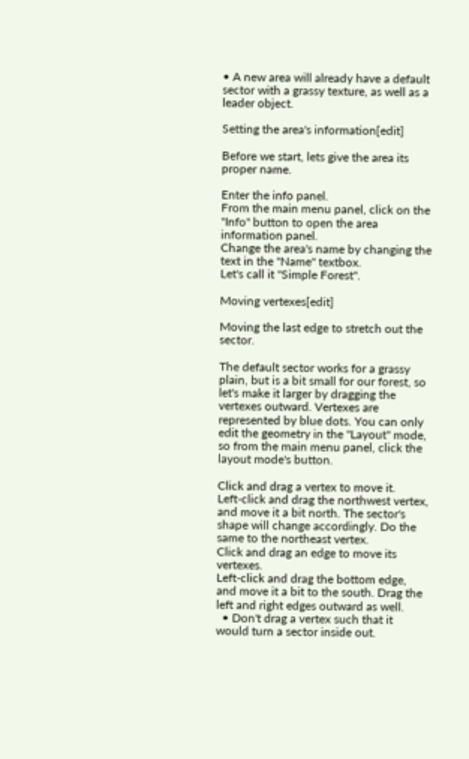• A new area will already have a default sector with a grassy texture, as well as a leader object.

Setting the area's information[edit]

Before we start, lets give the area its proper name.

Enter the info panel.
From the main menu panel, click on the "Info" button to open the area information panel.
Change the area's name by changing the text in the "Name" textbox.
Let's call it "Simple Forest".

Moving vertexes[edit]

Moving the last edge to stretch out the sector.

The default sector works for a grassy plain, but is a bit small for our forest, so let's make it larger by dragging the vertexes outward. Vertexes are represented by blue dots. You can only edit the geometry in the "Layout" mode, so from the main menu panel, click the layout mode's button.

Click and drag a vertex to move it.
Left-click and drag the northwest vertex, and move it a bit north. The sector's shape will change accordingly. Do the same to the northeast vertex.
Click and drag an edge to move its vertexes.
Left-click and drag the bottom edge, and move it a bit to the south. Drag the left and right edges outward as well.
  • Don't drag a vertex such that it would turn a sector inside out.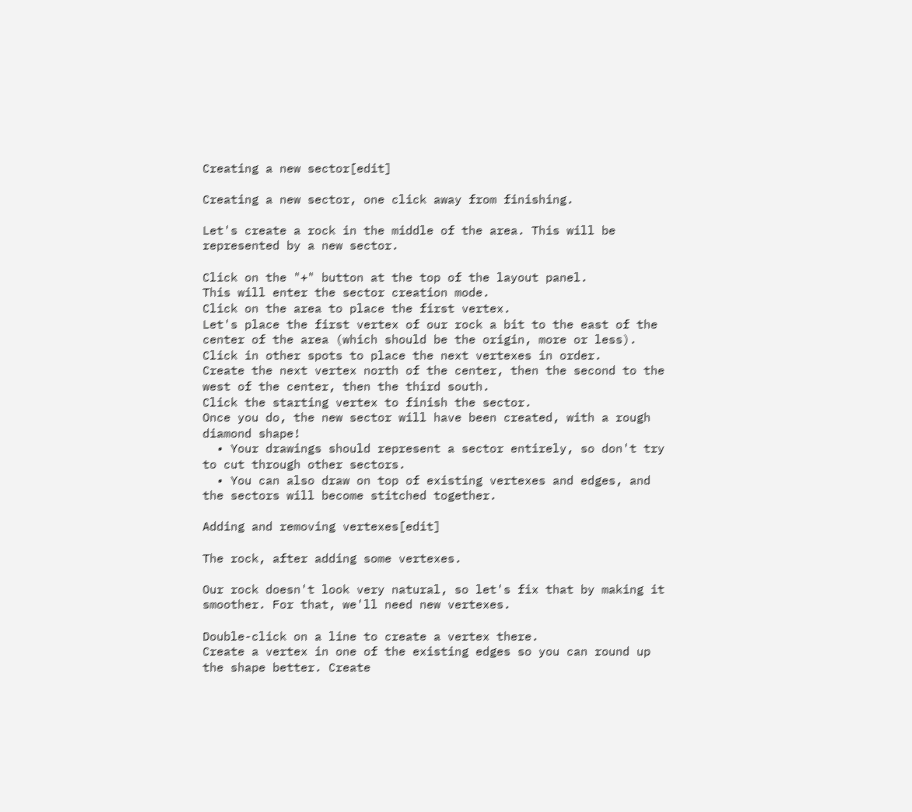Creating a new sector[edit]

Creating a new sector, one click away from finishing.

Let's create a rock in the middle of the area. This will be represented by a new sector.

Click on the "+" button at the top of the layout panel.
This will enter the sector creation mode.
Click on the area to place the first vertex.
Let's place the first vertex of our rock a bit to the east of the center of the area (which should be the origin, more or less).
Click in other spots to place the next vertexes in order.
Create the next vertex north of the center, then the second to the west of the center, then the third south.
Click the starting vertex to finish the sector.
Once you do, the new sector will have been created, with a rough diamond shape!
  • Your drawings should represent a sector entirely, so don't try to cut through other sectors.
  • You can also draw on top of existing vertexes and edges, and the sectors will become stitched together.

Adding and removing vertexes[edit]

The rock, after adding some vertexes.

Our rock doesn't look very natural, so let's fix that by making it smoother. For that, we'll need new vertexes.

Double-click on a line to create a vertex there.
Create a vertex in one of the existing edges so you can round up the shape better. Create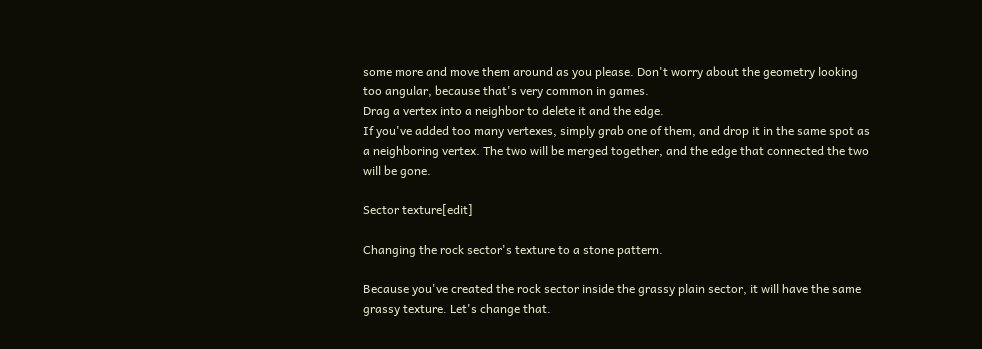some more and move them around as you please. Don't worry about the geometry looking too angular, because that's very common in games.
Drag a vertex into a neighbor to delete it and the edge.
If you've added too many vertexes, simply grab one of them, and drop it in the same spot as a neighboring vertex. The two will be merged together, and the edge that connected the two will be gone.

Sector texture[edit]

Changing the rock sector's texture to a stone pattern.

Because you've created the rock sector inside the grassy plain sector, it will have the same grassy texture. Let's change that.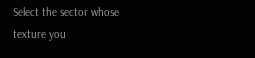Select the sector whose texture you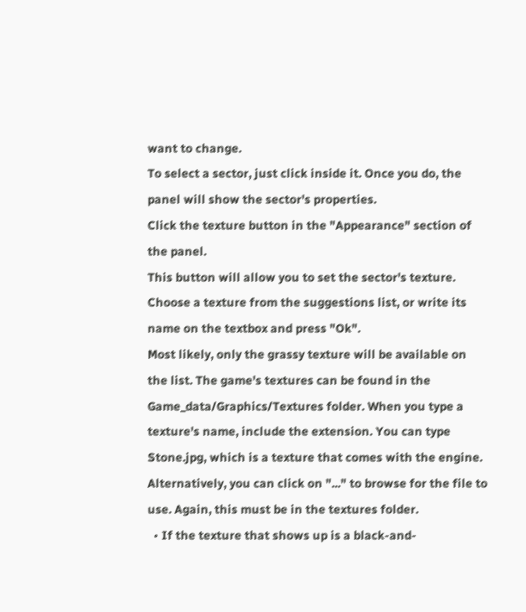want to change.
To select a sector, just click inside it. Once you do, the panel will show the sector's properties.
Click the texture button in the "Appearance" section of the panel.
This button will allow you to set the sector's texture.
Choose a texture from the suggestions list, or write its name on the textbox and press "Ok".
Most likely, only the grassy texture will be available on the list. The game's textures can be found in the Game_data/Graphics/Textures folder. When you type a texture's name, include the extension. You can type Stone.jpg, which is a texture that comes with the engine. Alternatively, you can click on "..." to browse for the file to use. Again, this must be in the textures folder.
  • If the texture that shows up is a black-and-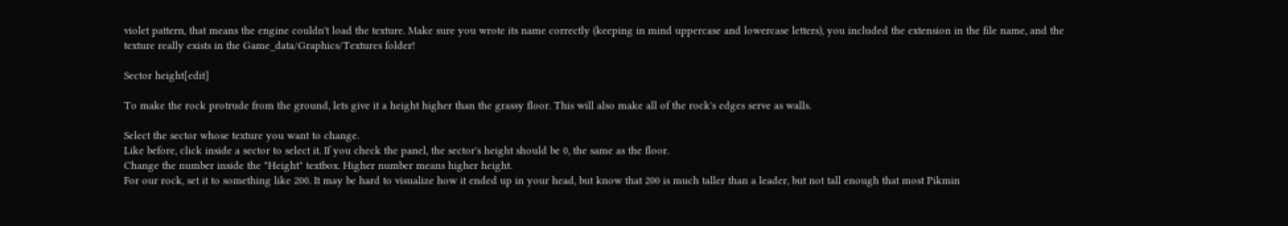violet pattern, that means the engine couldn't load the texture. Make sure you wrote its name correctly (keeping in mind uppercase and lowercase letters), you included the extension in the file name, and the texture really exists in the Game_data/Graphics/Textures folder!

Sector height[edit]

To make the rock protrude from the ground, lets give it a height higher than the grassy floor. This will also make all of the rock's edges serve as walls.

Select the sector whose texture you want to change.
Like before, click inside a sector to select it. If you check the panel, the sector's height should be 0, the same as the floor.
Change the number inside the "Height" textbox. Higher number means higher height.
For our rock, set it to something like 200. It may be hard to visualize how it ended up in your head, but know that 200 is much taller than a leader, but not tall enough that most Pikmin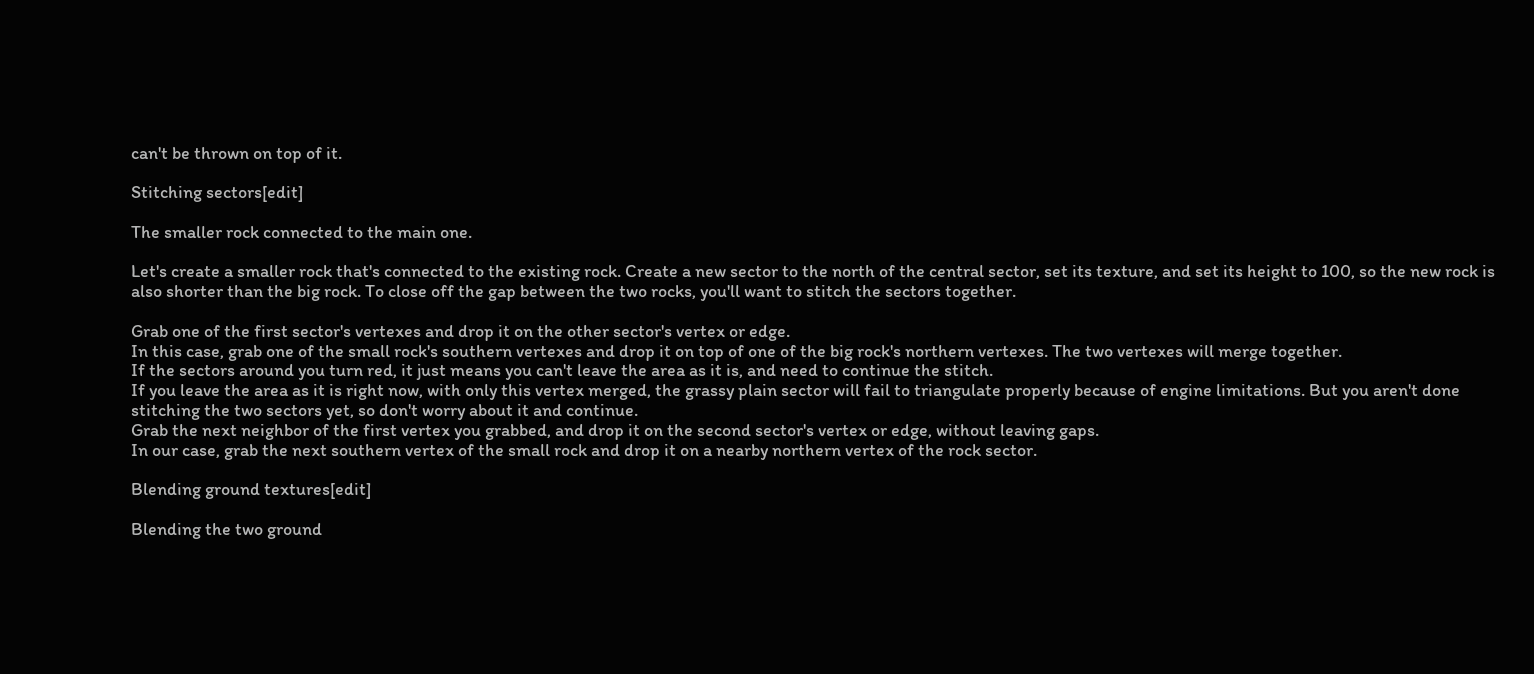can't be thrown on top of it.

Stitching sectors[edit]

The smaller rock connected to the main one.

Let's create a smaller rock that's connected to the existing rock. Create a new sector to the north of the central sector, set its texture, and set its height to 100, so the new rock is also shorter than the big rock. To close off the gap between the two rocks, you'll want to stitch the sectors together.

Grab one of the first sector's vertexes and drop it on the other sector's vertex or edge.
In this case, grab one of the small rock's southern vertexes and drop it on top of one of the big rock's northern vertexes. The two vertexes will merge together.
If the sectors around you turn red, it just means you can't leave the area as it is, and need to continue the stitch.
If you leave the area as it is right now, with only this vertex merged, the grassy plain sector will fail to triangulate properly because of engine limitations. But you aren't done stitching the two sectors yet, so don't worry about it and continue.
Grab the next neighbor of the first vertex you grabbed, and drop it on the second sector's vertex or edge, without leaving gaps.
In our case, grab the next southern vertex of the small rock and drop it on a nearby northern vertex of the rock sector.

Blending ground textures[edit]

Blending the two ground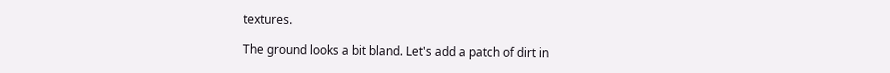textures.

The ground looks a bit bland. Let's add a patch of dirt in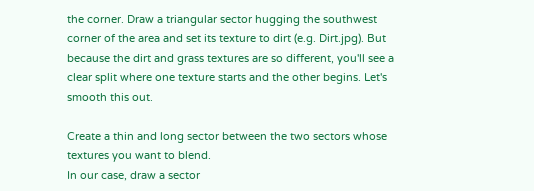the corner. Draw a triangular sector hugging the southwest corner of the area and set its texture to dirt (e.g. Dirt.jpg). But because the dirt and grass textures are so different, you'll see a clear split where one texture starts and the other begins. Let's smooth this out.

Create a thin and long sector between the two sectors whose textures you want to blend.
In our case, draw a sector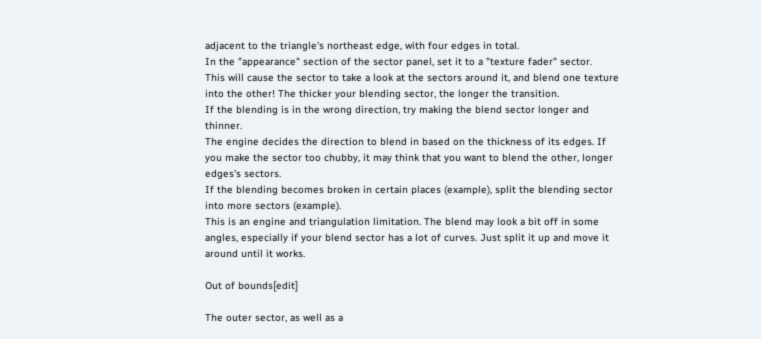adjacent to the triangle's northeast edge, with four edges in total.
In the "appearance" section of the sector panel, set it to a "texture fader" sector.
This will cause the sector to take a look at the sectors around it, and blend one texture into the other! The thicker your blending sector, the longer the transition.
If the blending is in the wrong direction, try making the blend sector longer and thinner.
The engine decides the direction to blend in based on the thickness of its edges. If you make the sector too chubby, it may think that you want to blend the other, longer edges's sectors.
If the blending becomes broken in certain places (example), split the blending sector into more sectors (example).
This is an engine and triangulation limitation. The blend may look a bit off in some angles, especially if your blend sector has a lot of curves. Just split it up and move it around until it works.

Out of bounds[edit]

The outer sector, as well as a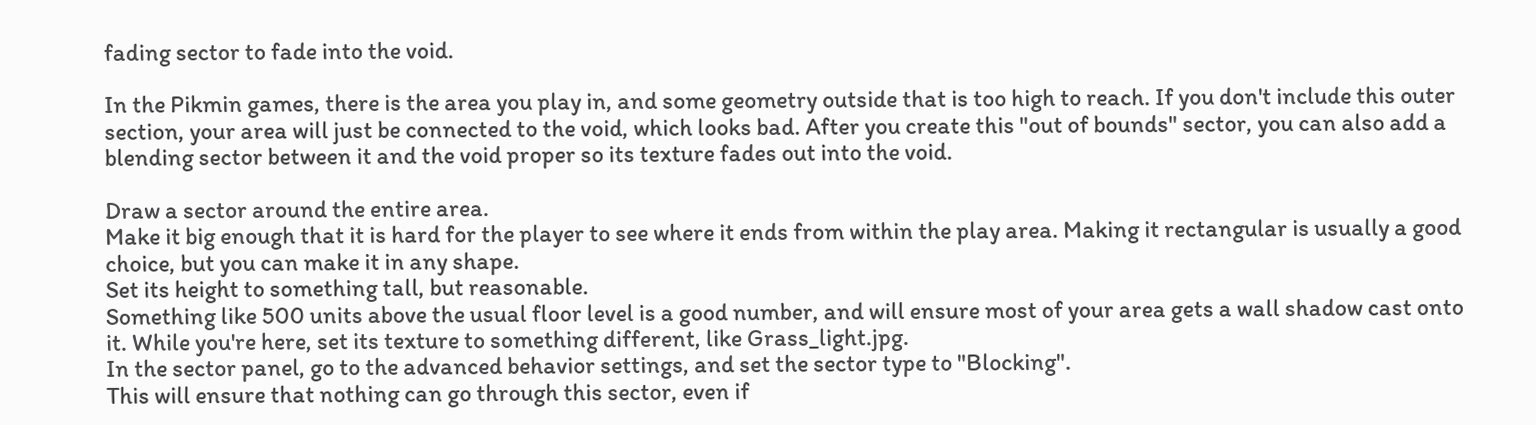fading sector to fade into the void.

In the Pikmin games, there is the area you play in, and some geometry outside that is too high to reach. If you don't include this outer section, your area will just be connected to the void, which looks bad. After you create this "out of bounds" sector, you can also add a blending sector between it and the void proper so its texture fades out into the void.

Draw a sector around the entire area.
Make it big enough that it is hard for the player to see where it ends from within the play area. Making it rectangular is usually a good choice, but you can make it in any shape.
Set its height to something tall, but reasonable.
Something like 500 units above the usual floor level is a good number, and will ensure most of your area gets a wall shadow cast onto it. While you're here, set its texture to something different, like Grass_light.jpg.
In the sector panel, go to the advanced behavior settings, and set the sector type to "Blocking".
This will ensure that nothing can go through this sector, even if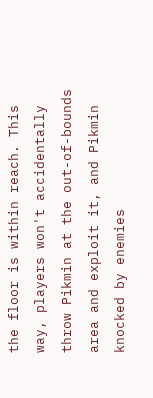the floor is within reach. This way, players won't accidentally throw Pikmin at the out-of-bounds area and exploit it, and Pikmin knocked by enemies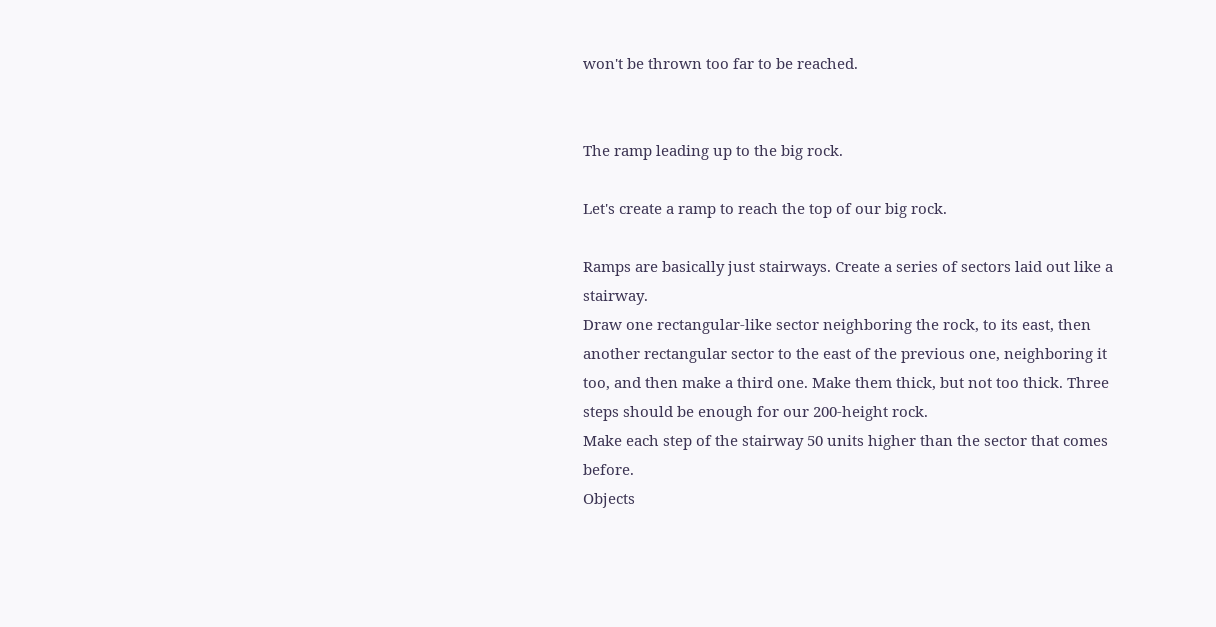won't be thrown too far to be reached.


The ramp leading up to the big rock.

Let's create a ramp to reach the top of our big rock.

Ramps are basically just stairways. Create a series of sectors laid out like a stairway.
Draw one rectangular-like sector neighboring the rock, to its east, then another rectangular sector to the east of the previous one, neighboring it too, and then make a third one. Make them thick, but not too thick. Three steps should be enough for our 200-height rock.
Make each step of the stairway 50 units higher than the sector that comes before.
Objects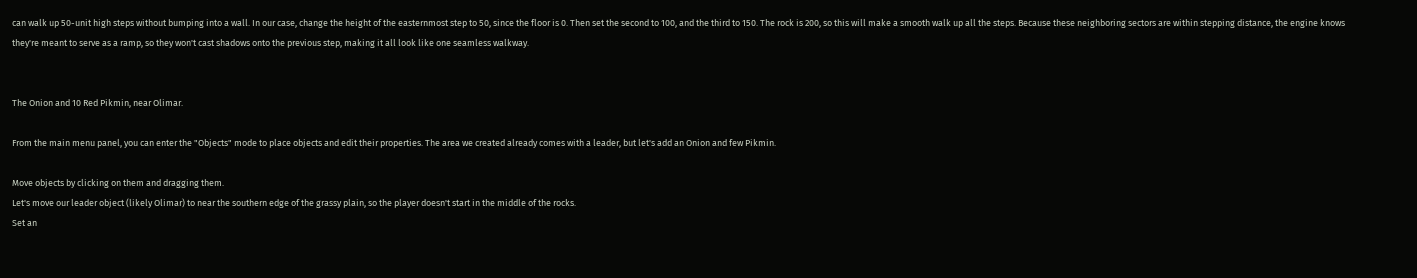can walk up 50-unit high steps without bumping into a wall. In our case, change the height of the easternmost step to 50, since the floor is 0. Then set the second to 100, and the third to 150. The rock is 200, so this will make a smooth walk up all the steps. Because these neighboring sectors are within stepping distance, the engine knows they're meant to serve as a ramp, so they won't cast shadows onto the previous step, making it all look like one seamless walkway.


The Onion and 10 Red Pikmin, near Olimar.

From the main menu panel, you can enter the "Objects" mode to place objects and edit their properties. The area we created already comes with a leader, but let's add an Onion and few Pikmin.

Move objects by clicking on them and dragging them.
Let's move our leader object (likely Olimar) to near the southern edge of the grassy plain, so the player doesn't start in the middle of the rocks.
Set an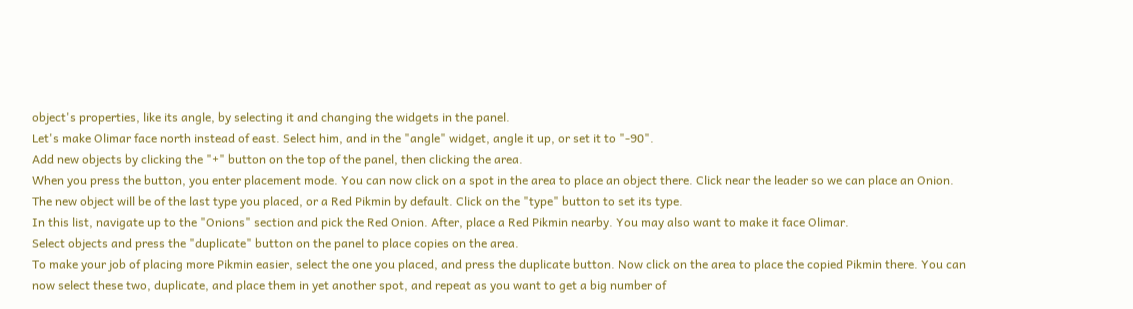object's properties, like its angle, by selecting it and changing the widgets in the panel.
Let's make Olimar face north instead of east. Select him, and in the "angle" widget, angle it up, or set it to "-90".
Add new objects by clicking the "+" button on the top of the panel, then clicking the area.
When you press the button, you enter placement mode. You can now click on a spot in the area to place an object there. Click near the leader so we can place an Onion.
The new object will be of the last type you placed, or a Red Pikmin by default. Click on the "type" button to set its type.
In this list, navigate up to the "Onions" section and pick the Red Onion. After, place a Red Pikmin nearby. You may also want to make it face Olimar.
Select objects and press the "duplicate" button on the panel to place copies on the area.
To make your job of placing more Pikmin easier, select the one you placed, and press the duplicate button. Now click on the area to place the copied Pikmin there. You can now select these two, duplicate, and place them in yet another spot, and repeat as you want to get a big number of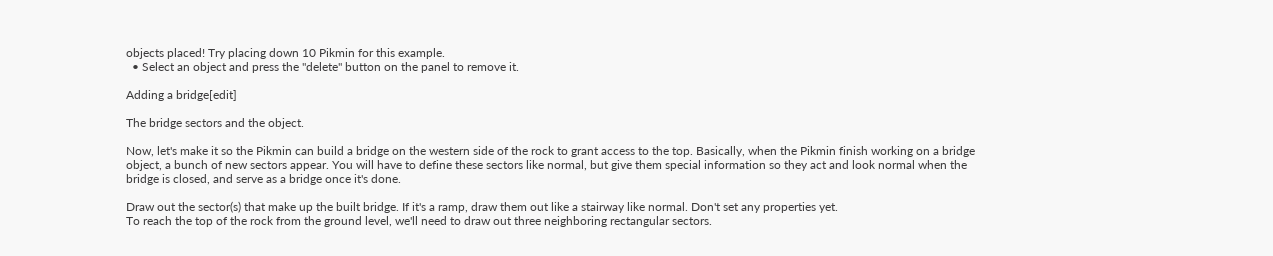objects placed! Try placing down 10 Pikmin for this example.
  • Select an object and press the "delete" button on the panel to remove it.

Adding a bridge[edit]

The bridge sectors and the object.

Now, let's make it so the Pikmin can build a bridge on the western side of the rock to grant access to the top. Basically, when the Pikmin finish working on a bridge object, a bunch of new sectors appear. You will have to define these sectors like normal, but give them special information so they act and look normal when the bridge is closed, and serve as a bridge once it's done.

Draw out the sector(s) that make up the built bridge. If it's a ramp, draw them out like a stairway like normal. Don't set any properties yet.
To reach the top of the rock from the ground level, we'll need to draw out three neighboring rectangular sectors.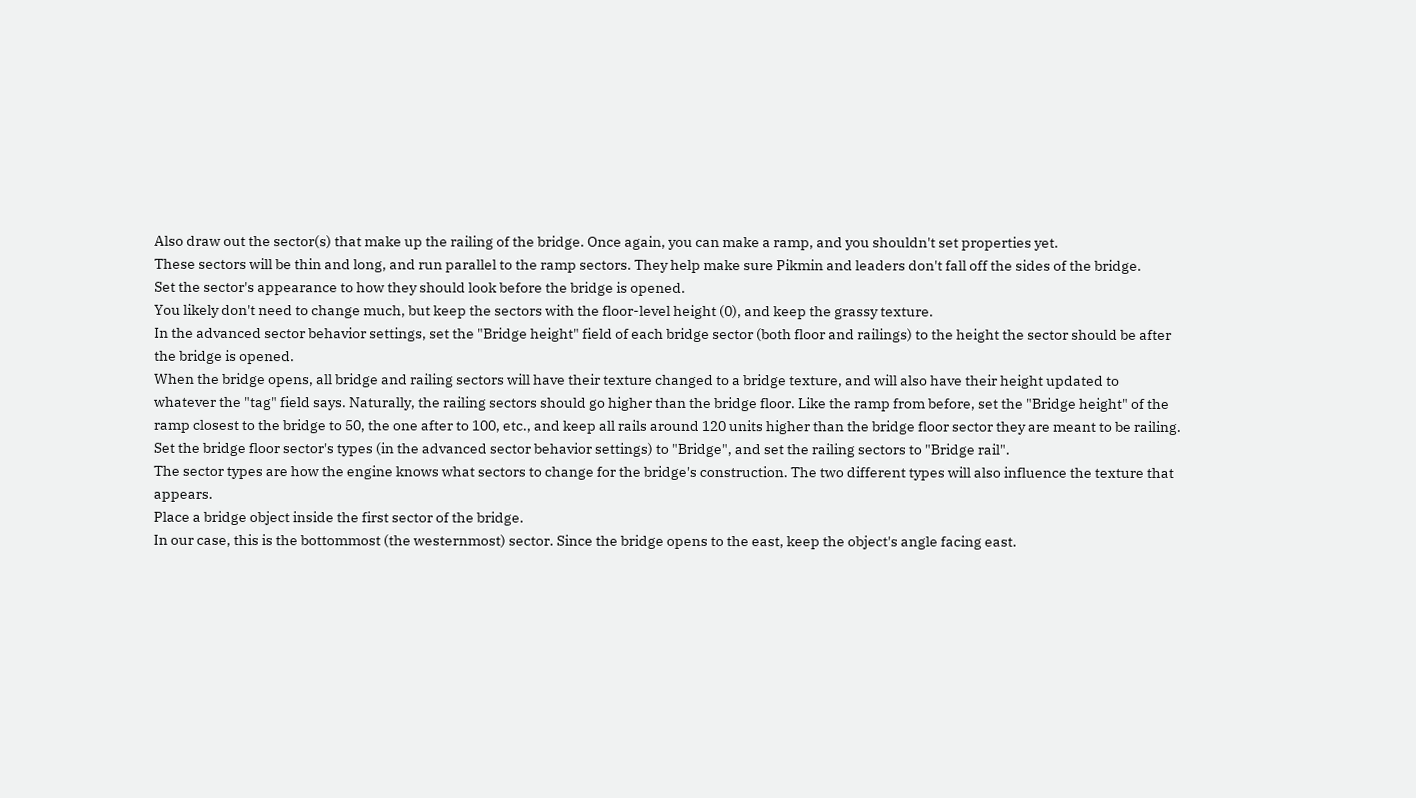Also draw out the sector(s) that make up the railing of the bridge. Once again, you can make a ramp, and you shouldn't set properties yet.
These sectors will be thin and long, and run parallel to the ramp sectors. They help make sure Pikmin and leaders don't fall off the sides of the bridge.
Set the sector's appearance to how they should look before the bridge is opened.
You likely don't need to change much, but keep the sectors with the floor-level height (0), and keep the grassy texture.
In the advanced sector behavior settings, set the "Bridge height" field of each bridge sector (both floor and railings) to the height the sector should be after the bridge is opened.
When the bridge opens, all bridge and railing sectors will have their texture changed to a bridge texture, and will also have their height updated to whatever the "tag" field says. Naturally, the railing sectors should go higher than the bridge floor. Like the ramp from before, set the "Bridge height" of the ramp closest to the bridge to 50, the one after to 100, etc., and keep all rails around 120 units higher than the bridge floor sector they are meant to be railing.
Set the bridge floor sector's types (in the advanced sector behavior settings) to "Bridge", and set the railing sectors to "Bridge rail".
The sector types are how the engine knows what sectors to change for the bridge's construction. The two different types will also influence the texture that appears.
Place a bridge object inside the first sector of the bridge.
In our case, this is the bottommost (the westernmost) sector. Since the bridge opens to the east, keep the object's angle facing east.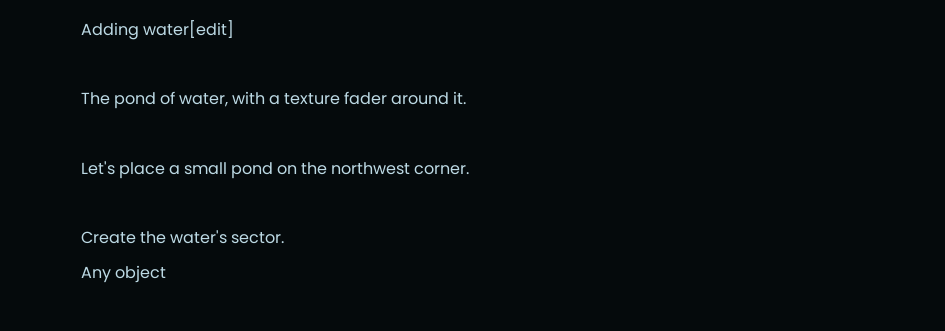Adding water[edit]

The pond of water, with a texture fader around it.

Let's place a small pond on the northwest corner.

Create the water's sector.
Any object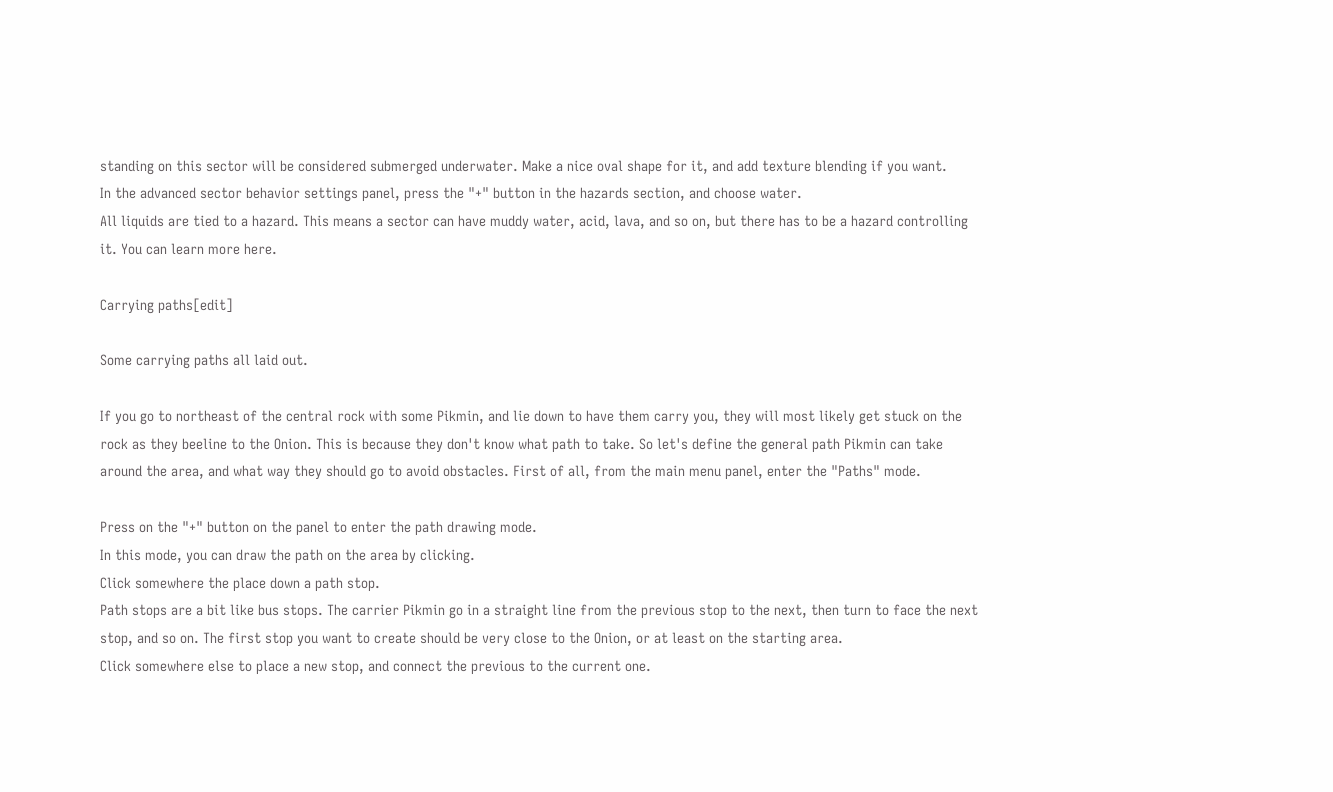standing on this sector will be considered submerged underwater. Make a nice oval shape for it, and add texture blending if you want.
In the advanced sector behavior settings panel, press the "+" button in the hazards section, and choose water.
All liquids are tied to a hazard. This means a sector can have muddy water, acid, lava, and so on, but there has to be a hazard controlling it. You can learn more here.

Carrying paths[edit]

Some carrying paths all laid out.

If you go to northeast of the central rock with some Pikmin, and lie down to have them carry you, they will most likely get stuck on the rock as they beeline to the Onion. This is because they don't know what path to take. So let's define the general path Pikmin can take around the area, and what way they should go to avoid obstacles. First of all, from the main menu panel, enter the "Paths" mode.

Press on the "+" button on the panel to enter the path drawing mode.
In this mode, you can draw the path on the area by clicking.
Click somewhere the place down a path stop.
Path stops are a bit like bus stops. The carrier Pikmin go in a straight line from the previous stop to the next, then turn to face the next stop, and so on. The first stop you want to create should be very close to the Onion, or at least on the starting area.
Click somewhere else to place a new stop, and connect the previous to the current one.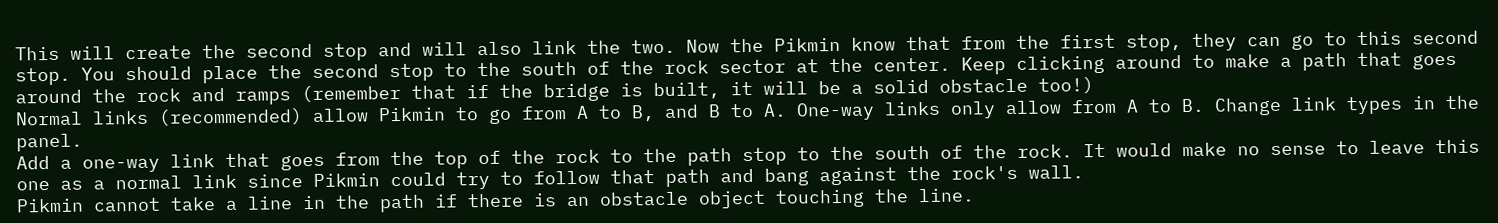This will create the second stop and will also link the two. Now the Pikmin know that from the first stop, they can go to this second stop. You should place the second stop to the south of the rock sector at the center. Keep clicking around to make a path that goes around the rock and ramps (remember that if the bridge is built, it will be a solid obstacle too!)
Normal links (recommended) allow Pikmin to go from A to B, and B to A. One-way links only allow from A to B. Change link types in the panel.
Add a one-way link that goes from the top of the rock to the path stop to the south of the rock. It would make no sense to leave this one as a normal link since Pikmin could try to follow that path and bang against the rock's wall.
Pikmin cannot take a line in the path if there is an obstacle object touching the line.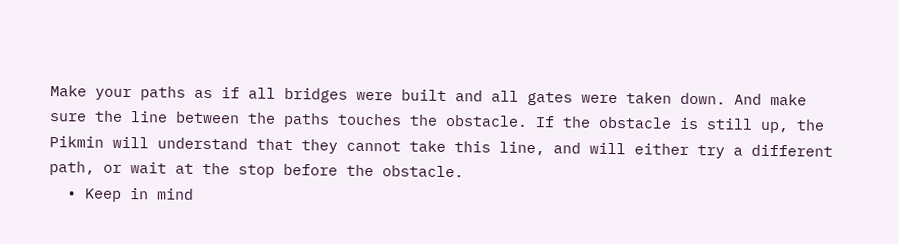Make your paths as if all bridges were built and all gates were taken down. And make sure the line between the paths touches the obstacle. If the obstacle is still up, the Pikmin will understand that they cannot take this line, and will either try a different path, or wait at the stop before the obstacle.
  • Keep in mind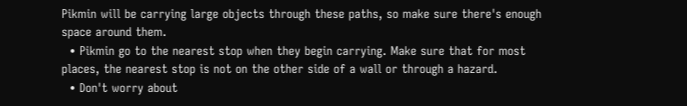Pikmin will be carrying large objects through these paths, so make sure there's enough space around them.
  • Pikmin go to the nearest stop when they begin carrying. Make sure that for most places, the nearest stop is not on the other side of a wall or through a hazard.
  • Don't worry about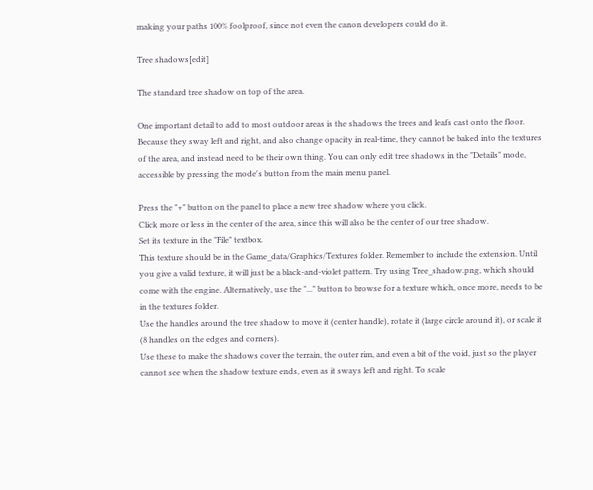making your paths 100% foolproof, since not even the canon developers could do it.

Tree shadows[edit]

The standard tree shadow on top of the area.

One important detail to add to most outdoor areas is the shadows the trees and leafs cast onto the floor. Because they sway left and right, and also change opacity in real-time, they cannot be baked into the textures of the area, and instead need to be their own thing. You can only edit tree shadows in the "Details" mode, accessible by pressing the mode's button from the main menu panel.

Press the "+" button on the panel to place a new tree shadow where you click.
Click more or less in the center of the area, since this will also be the center of our tree shadow.
Set its texture in the "File" textbox.
This texture should be in the Game_data/Graphics/Textures folder. Remember to include the extension. Until you give a valid texture, it will just be a black-and-violet pattern. Try using Tree_shadow.png, which should come with the engine. Alternatively, use the "..." button to browse for a texture which, once more, needs to be in the textures folder.
Use the handles around the tree shadow to move it (center handle), rotate it (large circle around it), or scale it (8 handles on the edges and corners).
Use these to make the shadows cover the terrain, the outer rim, and even a bit of the void, just so the player cannot see when the shadow texture ends, even as it sways left and right. To scale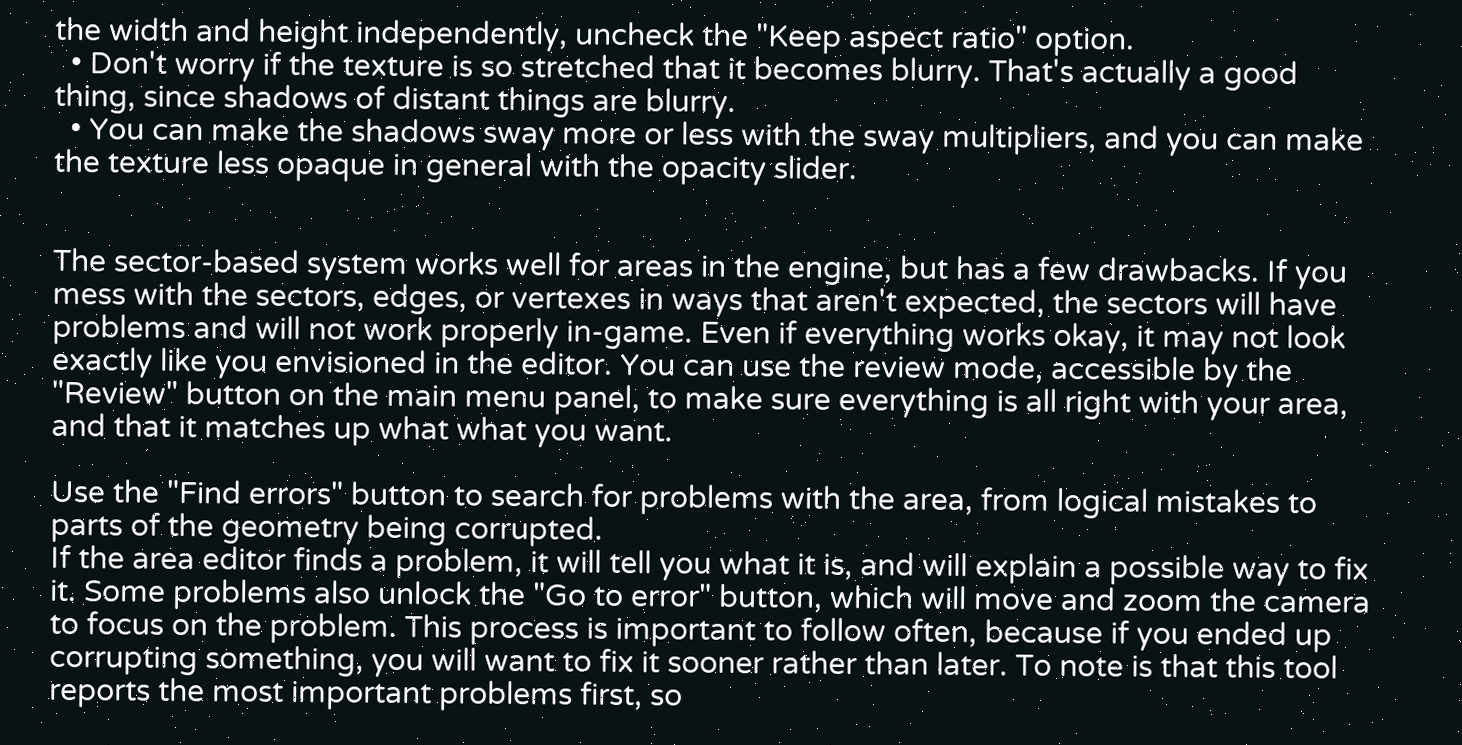the width and height independently, uncheck the "Keep aspect ratio" option.
  • Don't worry if the texture is so stretched that it becomes blurry. That's actually a good thing, since shadows of distant things are blurry.
  • You can make the shadows sway more or less with the sway multipliers, and you can make the texture less opaque in general with the opacity slider.


The sector-based system works well for areas in the engine, but has a few drawbacks. If you mess with the sectors, edges, or vertexes in ways that aren't expected, the sectors will have problems and will not work properly in-game. Even if everything works okay, it may not look exactly like you envisioned in the editor. You can use the review mode, accessible by the "Review" button on the main menu panel, to make sure everything is all right with your area, and that it matches up what what you want.

Use the "Find errors" button to search for problems with the area, from logical mistakes to parts of the geometry being corrupted.
If the area editor finds a problem, it will tell you what it is, and will explain a possible way to fix it. Some problems also unlock the "Go to error" button, which will move and zoom the camera to focus on the problem. This process is important to follow often, because if you ended up corrupting something, you will want to fix it sooner rather than later. To note is that this tool reports the most important problems first, so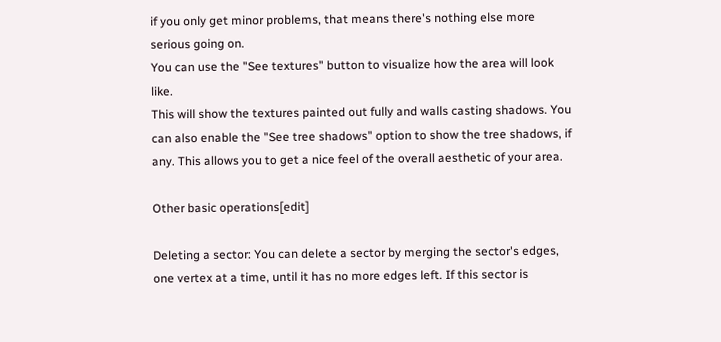if you only get minor problems, that means there's nothing else more serious going on.
You can use the "See textures" button to visualize how the area will look like.
This will show the textures painted out fully and walls casting shadows. You can also enable the "See tree shadows" option to show the tree shadows, if any. This allows you to get a nice feel of the overall aesthetic of your area.

Other basic operations[edit]

Deleting a sector: You can delete a sector by merging the sector's edges, one vertex at a time, until it has no more edges left. If this sector is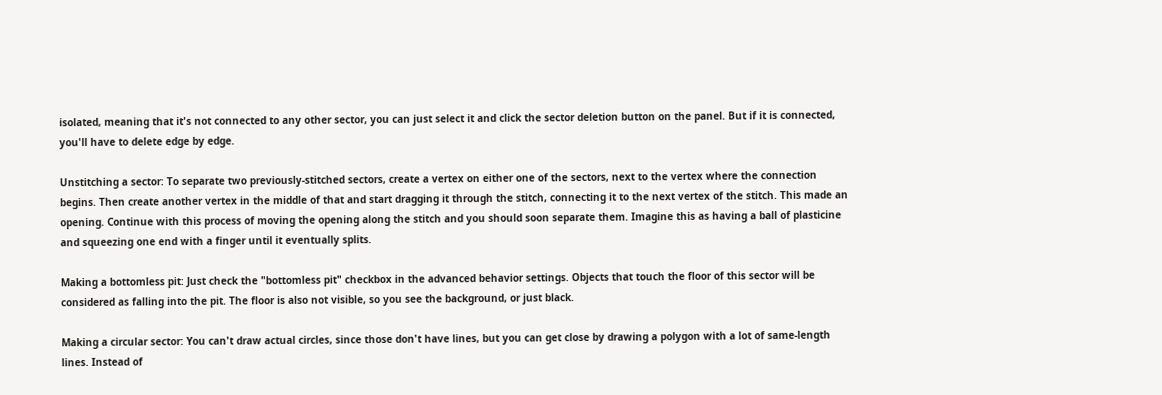isolated, meaning that it's not connected to any other sector, you can just select it and click the sector deletion button on the panel. But if it is connected, you'll have to delete edge by edge.

Unstitching a sector: To separate two previously-stitched sectors, create a vertex on either one of the sectors, next to the vertex where the connection begins. Then create another vertex in the middle of that and start dragging it through the stitch, connecting it to the next vertex of the stitch. This made an opening. Continue with this process of moving the opening along the stitch and you should soon separate them. Imagine this as having a ball of plasticine and squeezing one end with a finger until it eventually splits.

Making a bottomless pit: Just check the "bottomless pit" checkbox in the advanced behavior settings. Objects that touch the floor of this sector will be considered as falling into the pit. The floor is also not visible, so you see the background, or just black.

Making a circular sector: You can't draw actual circles, since those don't have lines, but you can get close by drawing a polygon with a lot of same-length lines. Instead of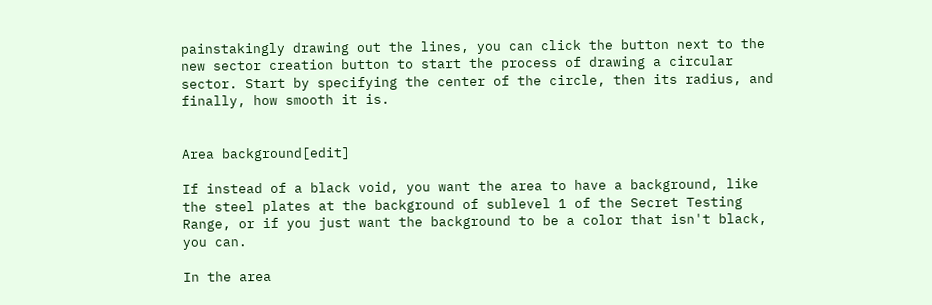painstakingly drawing out the lines, you can click the button next to the new sector creation button to start the process of drawing a circular sector. Start by specifying the center of the circle, then its radius, and finally, how smooth it is.


Area background[edit]

If instead of a black void, you want the area to have a background, like the steel plates at the background of sublevel 1 of the Secret Testing Range, or if you just want the background to be a color that isn't black, you can.

In the area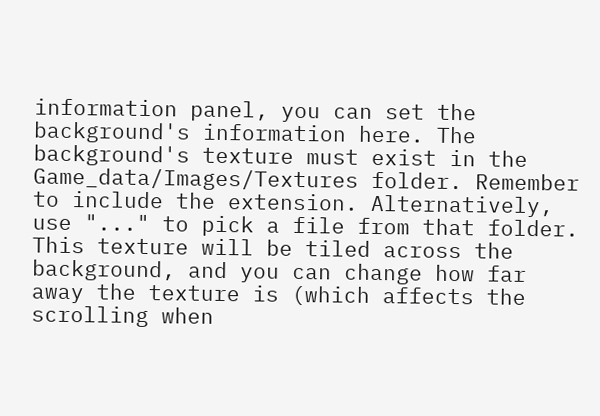information panel, you can set the background's information here. The background's texture must exist in the Game_data/Images/Textures folder. Remember to include the extension. Alternatively, use "..." to pick a file from that folder. This texture will be tiled across the background, and you can change how far away the texture is (which affects the scrolling when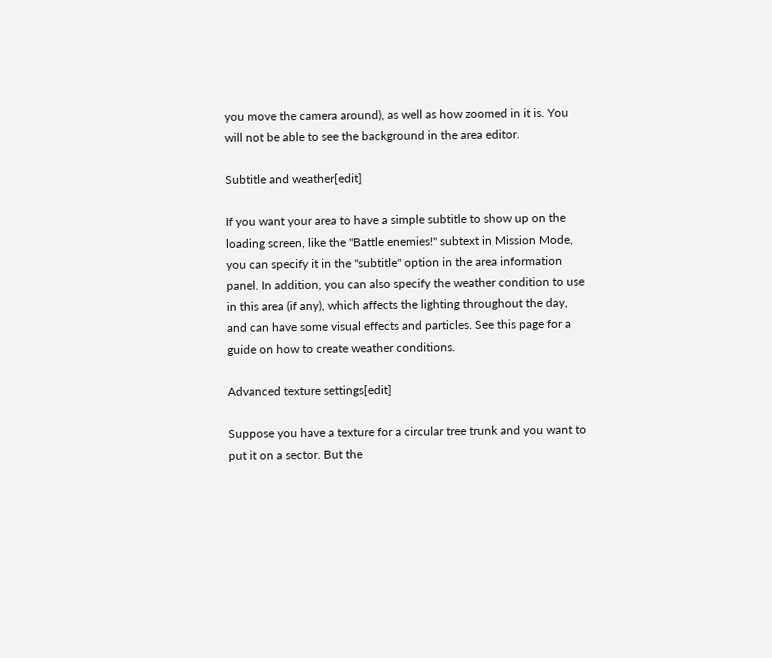you move the camera around), as well as how zoomed in it is. You will not be able to see the background in the area editor.

Subtitle and weather[edit]

If you want your area to have a simple subtitle to show up on the loading screen, like the "Battle enemies!" subtext in Mission Mode, you can specify it in the "subtitle" option in the area information panel. In addition, you can also specify the weather condition to use in this area (if any), which affects the lighting throughout the day, and can have some visual effects and particles. See this page for a guide on how to create weather conditions.

Advanced texture settings[edit]

Suppose you have a texture for a circular tree trunk and you want to put it on a sector. But the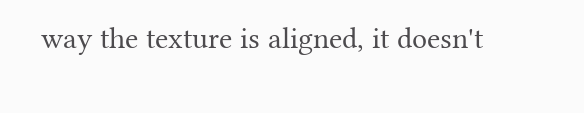way the texture is aligned, it doesn't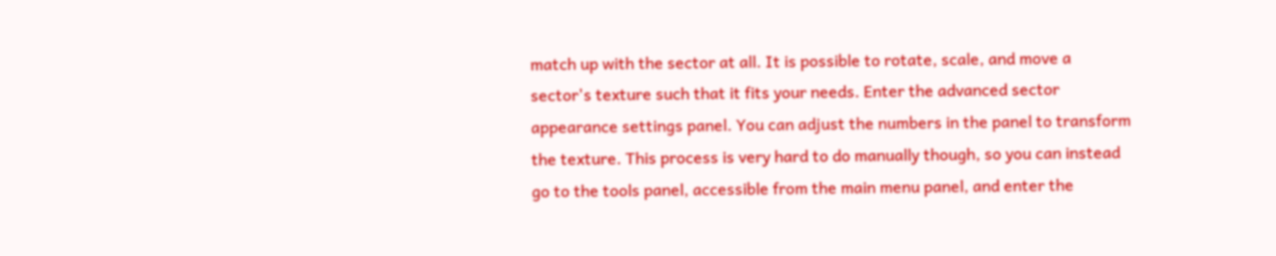match up with the sector at all. It is possible to rotate, scale, and move a sector's texture such that it fits your needs. Enter the advanced sector appearance settings panel. You can adjust the numbers in the panel to transform the texture. This process is very hard to do manually though, so you can instead go to the tools panel, accessible from the main menu panel, and enter the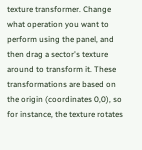texture transformer. Change what operation you want to perform using the panel, and then drag a sector's texture around to transform it. These transformations are based on the origin (coordinates 0,0), so for instance, the texture rotates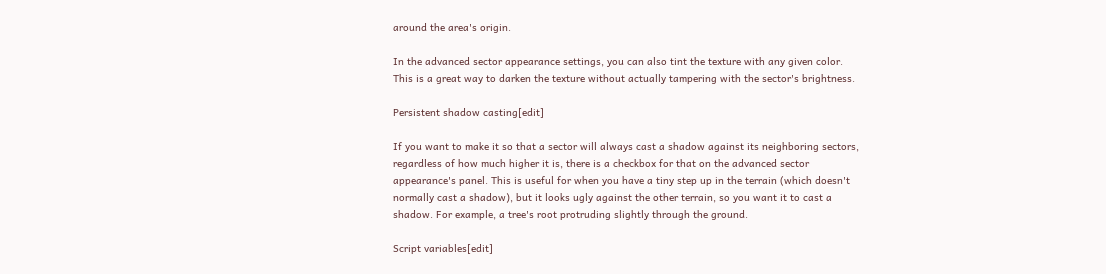around the area's origin.

In the advanced sector appearance settings, you can also tint the texture with any given color. This is a great way to darken the texture without actually tampering with the sector's brightness.

Persistent shadow casting[edit]

If you want to make it so that a sector will always cast a shadow against its neighboring sectors, regardless of how much higher it is, there is a checkbox for that on the advanced sector appearance's panel. This is useful for when you have a tiny step up in the terrain (which doesn't normally cast a shadow), but it looks ugly against the other terrain, so you want it to cast a shadow. For example, a tree's root protruding slightly through the ground.

Script variables[edit]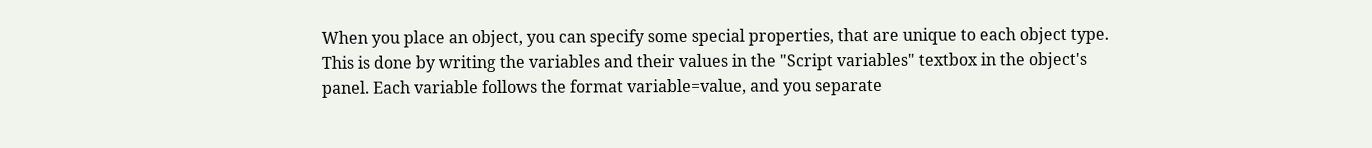When you place an object, you can specify some special properties, that are unique to each object type. This is done by writing the variables and their values in the "Script variables" textbox in the object's panel. Each variable follows the format variable=value, and you separate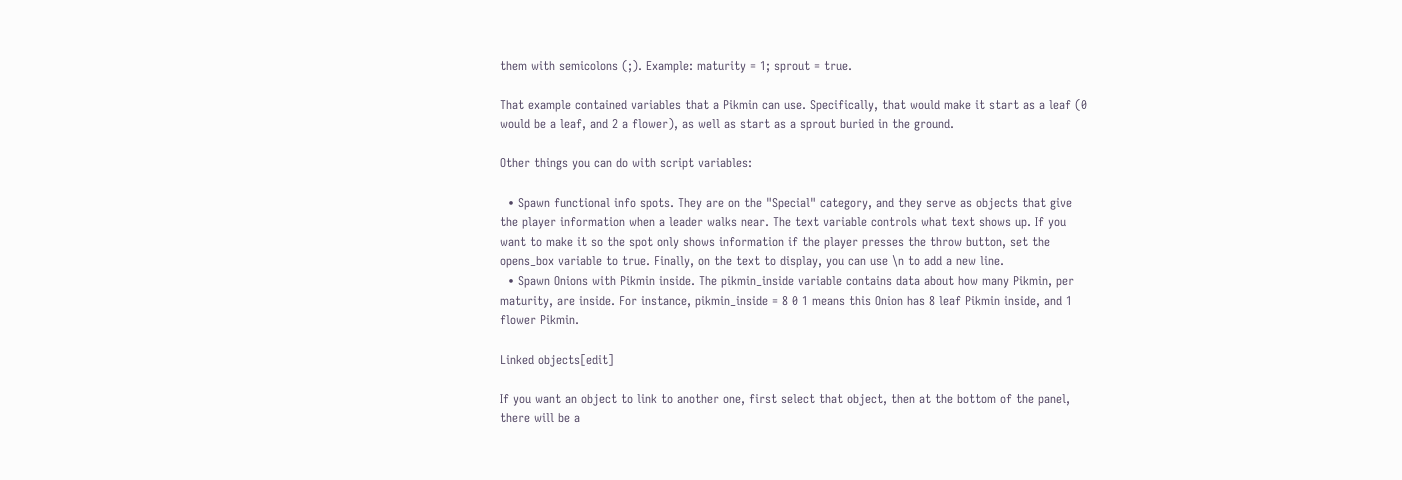them with semicolons (;). Example: maturity = 1; sprout = true.

That example contained variables that a Pikmin can use. Specifically, that would make it start as a leaf (0 would be a leaf, and 2 a flower), as well as start as a sprout buried in the ground.

Other things you can do with script variables:

  • Spawn functional info spots. They are on the "Special" category, and they serve as objects that give the player information when a leader walks near. The text variable controls what text shows up. If you want to make it so the spot only shows information if the player presses the throw button, set the opens_box variable to true. Finally, on the text to display, you can use \n to add a new line.
  • Spawn Onions with Pikmin inside. The pikmin_inside variable contains data about how many Pikmin, per maturity, are inside. For instance, pikmin_inside = 8 0 1 means this Onion has 8 leaf Pikmin inside, and 1 flower Pikmin.

Linked objects[edit]

If you want an object to link to another one, first select that object, then at the bottom of the panel, there will be a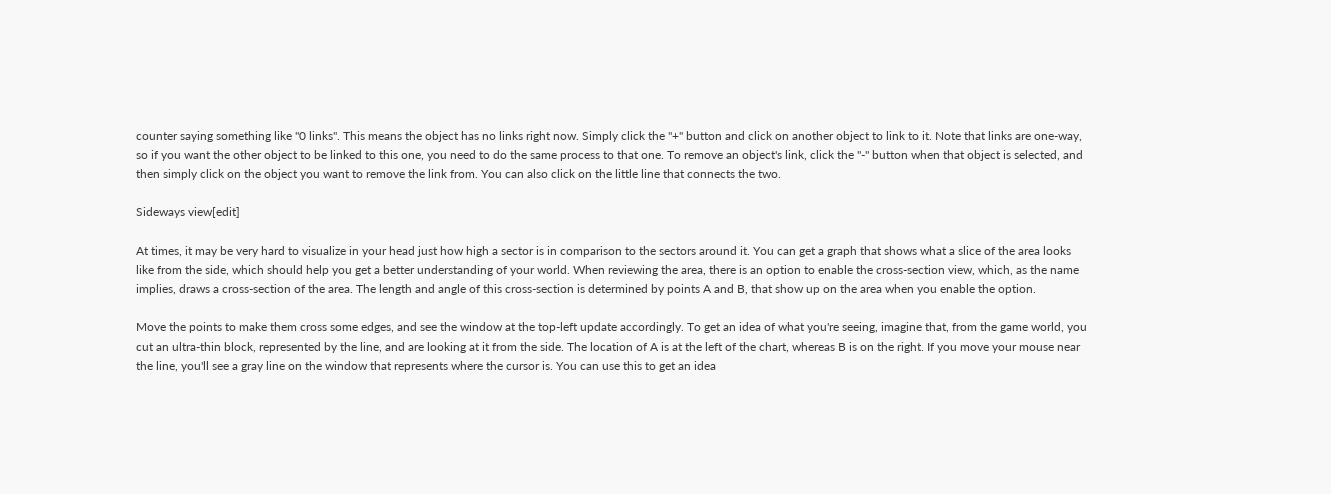counter saying something like "0 links". This means the object has no links right now. Simply click the "+" button and click on another object to link to it. Note that links are one-way, so if you want the other object to be linked to this one, you need to do the same process to that one. To remove an object's link, click the "-" button when that object is selected, and then simply click on the object you want to remove the link from. You can also click on the little line that connects the two.

Sideways view[edit]

At times, it may be very hard to visualize in your head just how high a sector is in comparison to the sectors around it. You can get a graph that shows what a slice of the area looks like from the side, which should help you get a better understanding of your world. When reviewing the area, there is an option to enable the cross-section view, which, as the name implies, draws a cross-section of the area. The length and angle of this cross-section is determined by points A and B, that show up on the area when you enable the option.

Move the points to make them cross some edges, and see the window at the top-left update accordingly. To get an idea of what you're seeing, imagine that, from the game world, you cut an ultra-thin block, represented by the line, and are looking at it from the side. The location of A is at the left of the chart, whereas B is on the right. If you move your mouse near the line, you'll see a gray line on the window that represents where the cursor is. You can use this to get an idea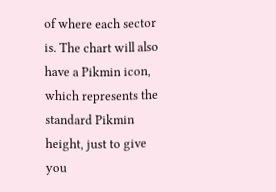of where each sector is. The chart will also have a Pikmin icon, which represents the standard Pikmin height, just to give you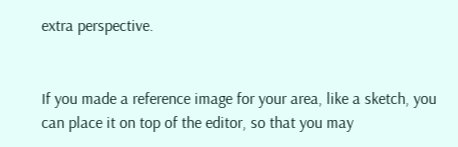extra perspective.


If you made a reference image for your area, like a sketch, you can place it on top of the editor, so that you may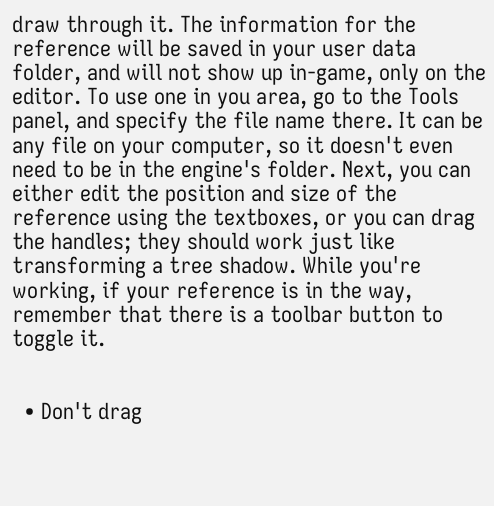draw through it. The information for the reference will be saved in your user data folder, and will not show up in-game, only on the editor. To use one in you area, go to the Tools panel, and specify the file name there. It can be any file on your computer, so it doesn't even need to be in the engine's folder. Next, you can either edit the position and size of the reference using the textboxes, or you can drag the handles; they should work just like transforming a tree shadow. While you're working, if your reference is in the way, remember that there is a toolbar button to toggle it.


  • Don't drag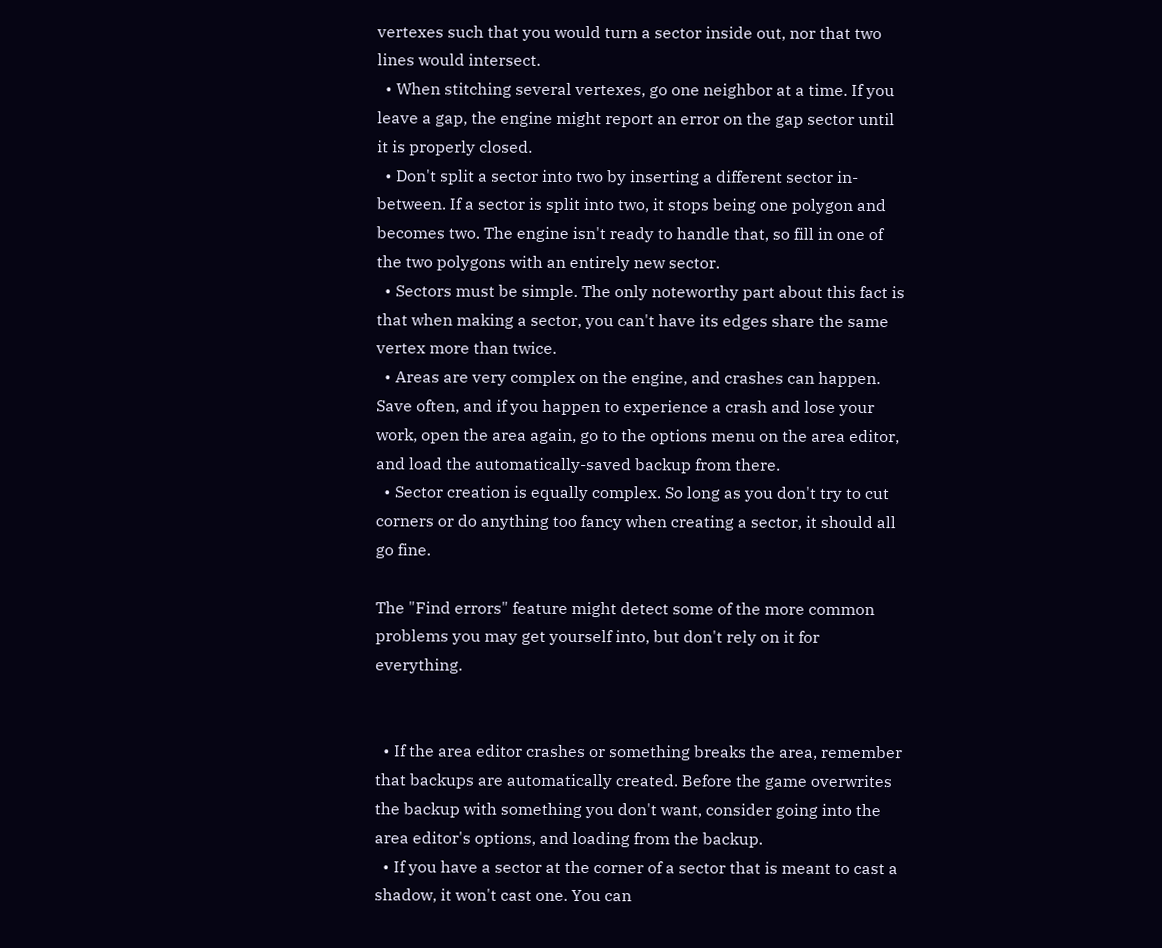vertexes such that you would turn a sector inside out, nor that two lines would intersect.
  • When stitching several vertexes, go one neighbor at a time. If you leave a gap, the engine might report an error on the gap sector until it is properly closed.
  • Don't split a sector into two by inserting a different sector in-between. If a sector is split into two, it stops being one polygon and becomes two. The engine isn't ready to handle that, so fill in one of the two polygons with an entirely new sector.
  • Sectors must be simple. The only noteworthy part about this fact is that when making a sector, you can't have its edges share the same vertex more than twice.
  • Areas are very complex on the engine, and crashes can happen. Save often, and if you happen to experience a crash and lose your work, open the area again, go to the options menu on the area editor, and load the automatically-saved backup from there.
  • Sector creation is equally complex. So long as you don't try to cut corners or do anything too fancy when creating a sector, it should all go fine.

The "Find errors" feature might detect some of the more common problems you may get yourself into, but don't rely on it for everything.


  • If the area editor crashes or something breaks the area, remember that backups are automatically created. Before the game overwrites the backup with something you don't want, consider going into the area editor's options, and loading from the backup.
  • If you have a sector at the corner of a sector that is meant to cast a shadow, it won't cast one. You can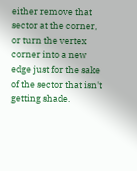either remove that sector at the corner, or turn the vertex corner into a new edge just for the sake of the sector that isn't getting shade.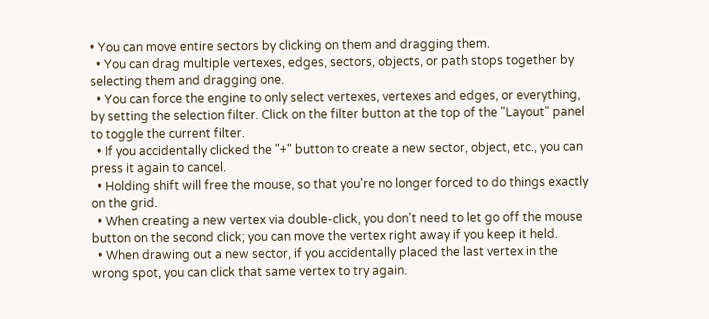• You can move entire sectors by clicking on them and dragging them.
  • You can drag multiple vertexes, edges, sectors, objects, or path stops together by selecting them and dragging one.
  • You can force the engine to only select vertexes, vertexes and edges, or everything, by setting the selection filter. Click on the filter button at the top of the "Layout" panel to toggle the current filter.
  • If you accidentally clicked the "+" button to create a new sector, object, etc., you can press it again to cancel.
  • Holding shift will free the mouse, so that you're no longer forced to do things exactly on the grid.
  • When creating a new vertex via double-click, you don't need to let go off the mouse button on the second click; you can move the vertex right away if you keep it held.
  • When drawing out a new sector, if you accidentally placed the last vertex in the wrong spot, you can click that same vertex to try again.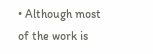• Although most of the work is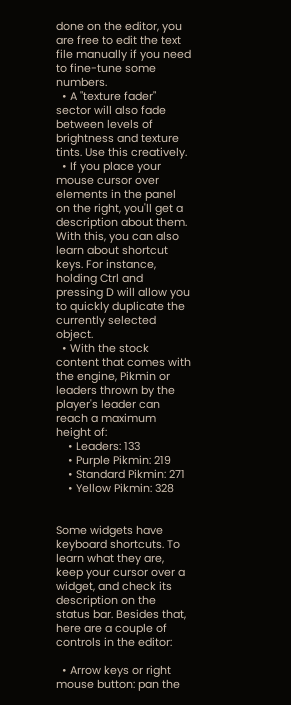done on the editor, you are free to edit the text file manually if you need to fine-tune some numbers.
  • A "texture fader" sector will also fade between levels of brightness and texture tints. Use this creatively.
  • If you place your mouse cursor over elements in the panel on the right, you'll get a description about them. With this, you can also learn about shortcut keys. For instance, holding Ctrl and pressing D will allow you to quickly duplicate the currently selected object.
  • With the stock content that comes with the engine, Pikmin or leaders thrown by the player's leader can reach a maximum height of:
    • Leaders: 133
    • Purple Pikmin: 219
    • Standard Pikmin: 271
    • Yellow Pikmin: 328


Some widgets have keyboard shortcuts. To learn what they are, keep your cursor over a widget, and check its description on the status bar. Besides that, here are a couple of controls in the editor:

  • Arrow keys or right mouse button: pan the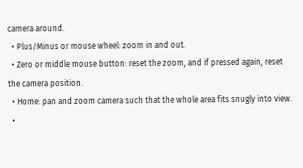camera around.
  • Plus/Minus or mouse wheel: zoom in and out.
  • Zero or middle mouse button: reset the zoom, and if pressed again, reset the camera position.
  • Home: pan and zoom camera such that the whole area fits snugly into view.
  •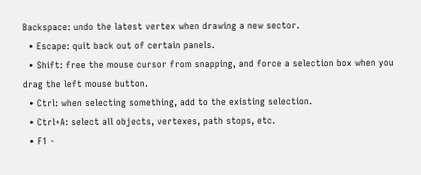Backspace: undo the latest vertex when drawing a new sector.
  • Escape: quit back out of certain panels.
  • Shift: free the mouse cursor from snapping, and force a selection box when you drag the left mouse button.
  • Ctrl: when selecting something, add to the existing selection.
  • Ctrl+A: select all objects, vertexes, path stops, etc.
  • F1 -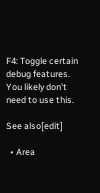F4: Toggle certain debug features. You likely don't need to use this.

See also[edit]

  • Area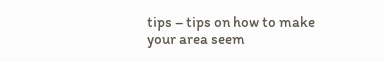tips – tips on how to make your area seem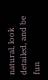natural, look detailed, and be fun